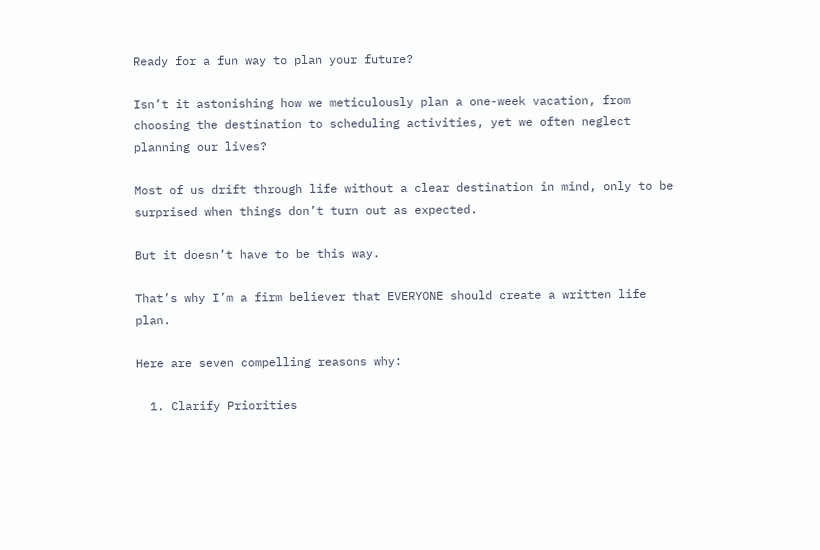Ready for a fun way to plan your future?

Isn’t it astonishing how we meticulously plan a one-week vacation, from choosing the destination to scheduling activities, yet we often neglect planning our lives?

Most of us drift through life without a clear destination in mind, only to be surprised when things don’t turn out as expected.

But it doesn’t have to be this way.

That’s why I’m a firm believer that EVERYONE should create a written life plan.

Here are seven compelling reasons why:

  1. Clarify Priorities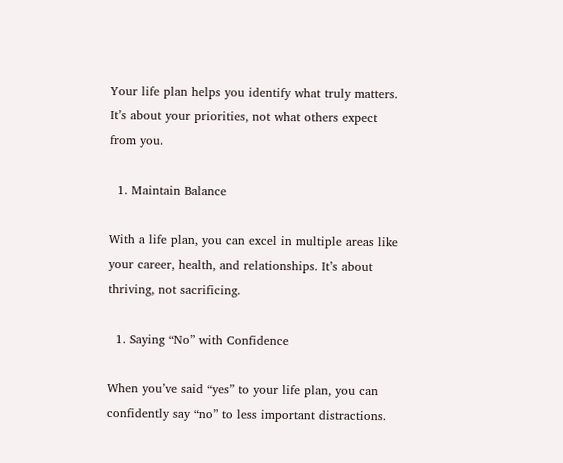Your life plan helps you identify what truly matters. It’s about your priorities, not what others expect from you.

  1. Maintain Balance

With a life plan, you can excel in multiple areas like your career, health, and relationships. It’s about thriving, not sacrificing.

  1. Saying “No” with Confidence

When you’ve said “yes” to your life plan, you can confidently say “no” to less important distractions.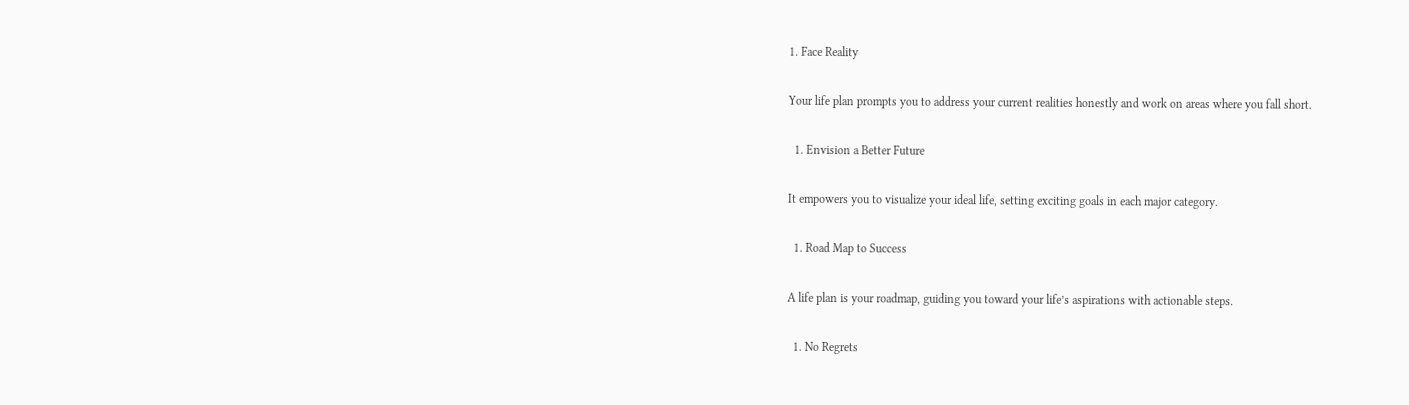1. Face Reality

Your life plan prompts you to address your current realities honestly and work on areas where you fall short.

  1. Envision a Better Future

It empowers you to visualize your ideal life, setting exciting goals in each major category.

  1. Road Map to Success

A life plan is your roadmap, guiding you toward your life’s aspirations with actionable steps.

  1. No Regrets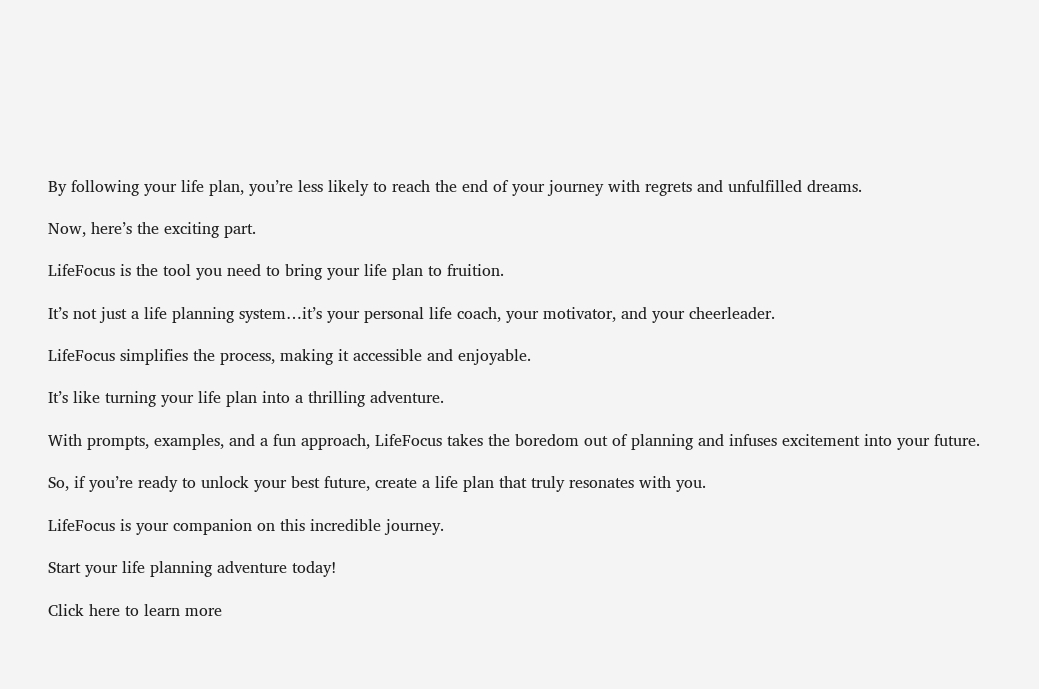By following your life plan, you’re less likely to reach the end of your journey with regrets and unfulfilled dreams.

Now, here’s the exciting part.

LifeFocus is the tool you need to bring your life plan to fruition.

It’s not just a life planning system…it’s your personal life coach, your motivator, and your cheerleader.

LifeFocus simplifies the process, making it accessible and enjoyable.

It’s like turning your life plan into a thrilling adventure.

With prompts, examples, and a fun approach, LifeFocus takes the boredom out of planning and infuses excitement into your future.

So, if you’re ready to unlock your best future, create a life plan that truly resonates with you.

LifeFocus is your companion on this incredible journey.

Start your life planning adventure today!

Click here to learn more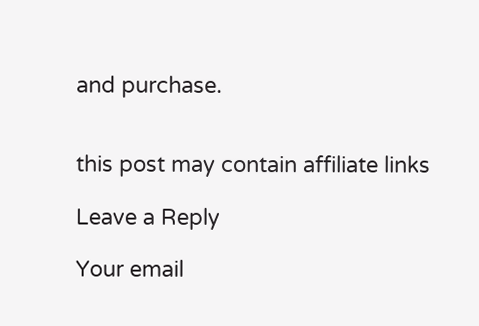and purchase.


this post may contain affiliate links

Leave a Reply

Your email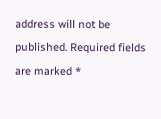address will not be published. Required fields are marked *